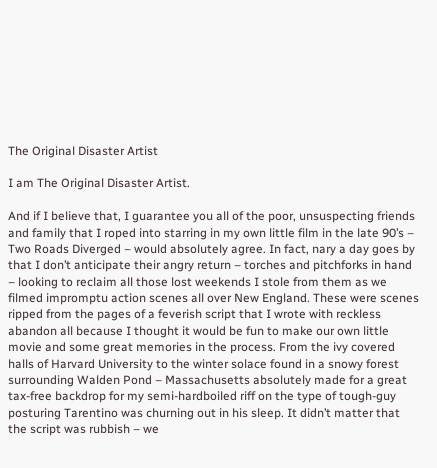The Original Disaster Artist

I am The Original Disaster Artist.

And if I believe that, I guarantee you all of the poor, unsuspecting friends and family that I roped into starring in my own little film in the late 90’s – Two Roads Diverged – would absolutely agree. In fact, nary a day goes by that I don’t anticipate their angry return – torches and pitchforks in hand – looking to reclaim all those lost weekends I stole from them as we filmed impromptu action scenes all over New England. These were scenes ripped from the pages of a feverish script that I wrote with reckless abandon all because I thought it would be fun to make our own little movie and some great memories in the process. From the ivy covered halls of Harvard University to the winter solace found in a snowy forest surrounding Walden Pond – Massachusetts absolutely made for a great tax-free backdrop for my semi-hardboiled riff on the type of tough-guy posturing Tarentino was churning out in his sleep. It didn’t matter that the script was rubbish – we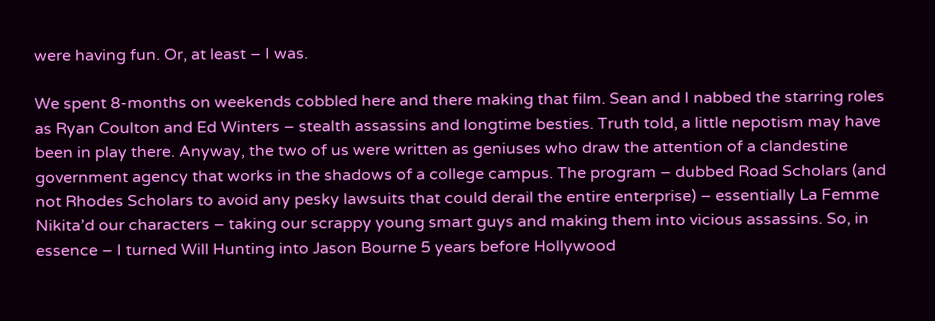were having fun. Or, at least – I was.

We spent 8-months on weekends cobbled here and there making that film. Sean and I nabbed the starring roles as Ryan Coulton and Ed Winters – stealth assassins and longtime besties. Truth told, a little nepotism may have been in play there. Anyway, the two of us were written as geniuses who draw the attention of a clandestine government agency that works in the shadows of a college campus. The program – dubbed Road Scholars (and not Rhodes Scholars to avoid any pesky lawsuits that could derail the entire enterprise) – essentially La Femme Nikita’d our characters – taking our scrappy young smart guys and making them into vicious assassins. So, in essence – I turned Will Hunting into Jason Bourne 5 years before Hollywood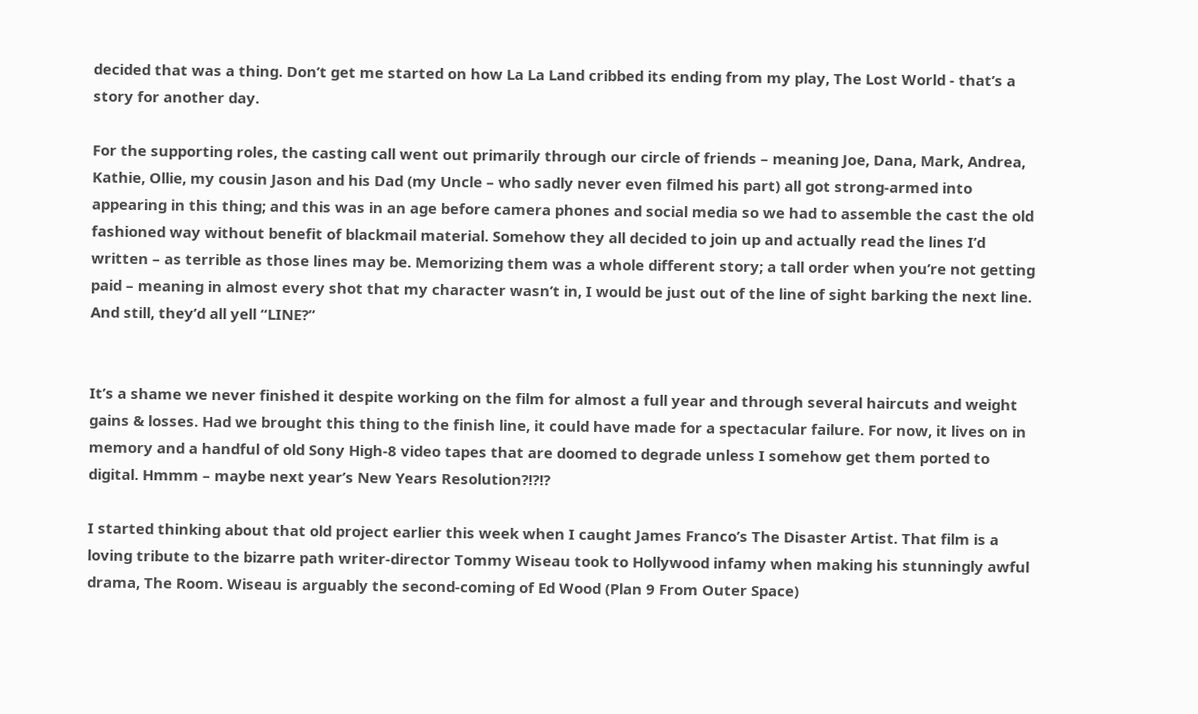decided that was a thing. Don’t get me started on how La La Land cribbed its ending from my play, The Lost World - that’s a story for another day.

For the supporting roles, the casting call went out primarily through our circle of friends – meaning Joe, Dana, Mark, Andrea, Kathie, Ollie, my cousin Jason and his Dad (my Uncle – who sadly never even filmed his part) all got strong-armed into appearing in this thing; and this was in an age before camera phones and social media so we had to assemble the cast the old fashioned way without benefit of blackmail material. Somehow they all decided to join up and actually read the lines I’d written – as terrible as those lines may be. Memorizing them was a whole different story; a tall order when you’re not getting paid – meaning in almost every shot that my character wasn’t in, I would be just out of the line of sight barking the next line. And still, they’d all yell “LINE?”


It’s a shame we never finished it despite working on the film for almost a full year and through several haircuts and weight gains & losses. Had we brought this thing to the finish line, it could have made for a spectacular failure. For now, it lives on in memory and a handful of old Sony High-8 video tapes that are doomed to degrade unless I somehow get them ported to digital. Hmmm – maybe next year’s New Years Resolution?!?!?

I started thinking about that old project earlier this week when I caught James Franco’s The Disaster Artist. That film is a loving tribute to the bizarre path writer-director Tommy Wiseau took to Hollywood infamy when making his stunningly awful drama, The Room. Wiseau is arguably the second-coming of Ed Wood (Plan 9 From Outer Space)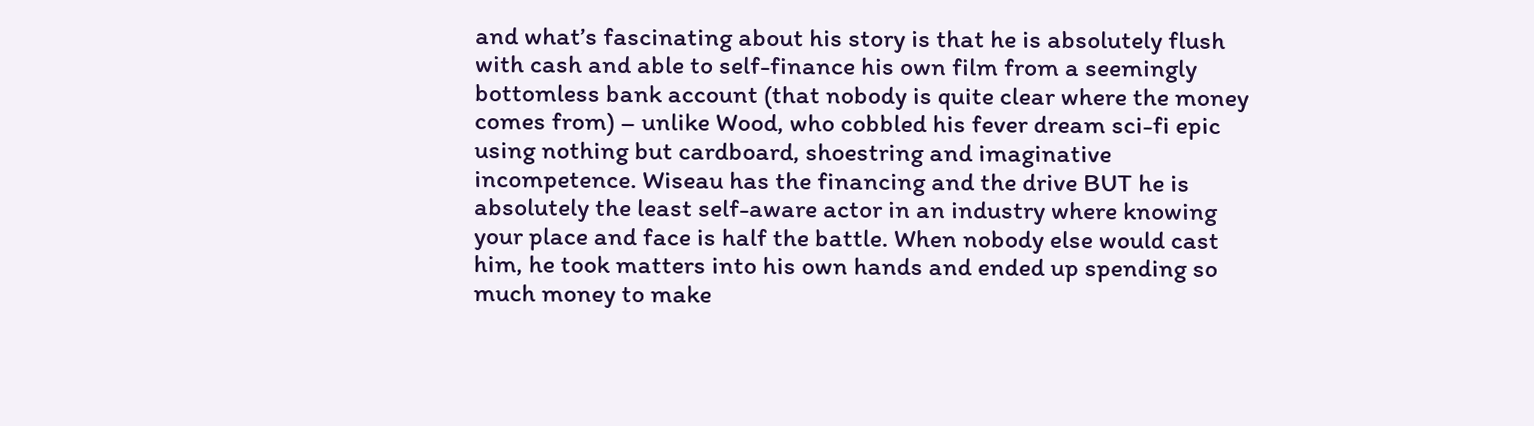and what’s fascinating about his story is that he is absolutely flush with cash and able to self-finance his own film from a seemingly bottomless bank account (that nobody is quite clear where the money comes from) – unlike Wood, who cobbled his fever dream sci-fi epic using nothing but cardboard, shoestring and imaginative incompetence. Wiseau has the financing and the drive BUT he is absolutely the least self-aware actor in an industry where knowing your place and face is half the battle. When nobody else would cast him, he took matters into his own hands and ended up spending so much money to make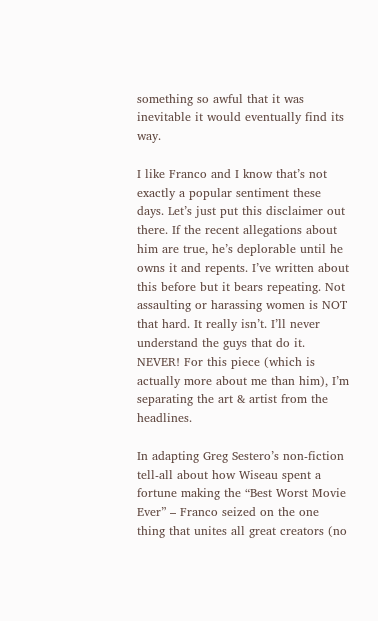something so awful that it was inevitable it would eventually find its way.

I like Franco and I know that’s not exactly a popular sentiment these days. Let’s just put this disclaimer out there. If the recent allegations about him are true, he’s deplorable until he owns it and repents. I’ve written about this before but it bears repeating. Not assaulting or harassing women is NOT that hard. It really isn’t. I’ll never understand the guys that do it. NEVER! For this piece (which is actually more about me than him), I’m separating the art & artist from the headlines.

In adapting Greg Sestero’s non-fiction tell-all about how Wiseau spent a fortune making the “Best Worst Movie Ever” – Franco seized on the one thing that unites all great creators (no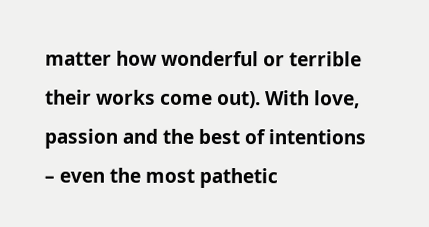matter how wonderful or terrible their works come out). With love, passion and the best of intentions – even the most pathetic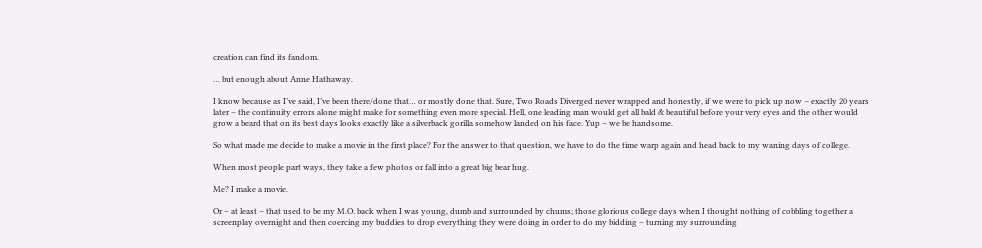creation can find its fandom.

… but enough about Anne Hathaway.

I know because as I’ve said, I’ve been there/done that… or mostly done that. Sure, Two Roads Diverged never wrapped and honestly, if we were to pick up now – exactly 20 years later – the continuity errors alone might make for something even more special. Hell, one leading man would get all bald & beautiful before your very eyes and the other would grow a beard that on its best days looks exactly like a silverback gorilla somehow landed on his face. Yup – we be handsome.

So what made me decide to make a movie in the first place? For the answer to that question, we have to do the time warp again and head back to my waning days of college.

When most people part ways, they take a few photos or fall into a great big bear hug.

Me? I make a movie.

Or – at least – that used to be my M.O. back when I was young, dumb and surrounded by chums; those glorious college days when I thought nothing of cobbling together a screenplay overnight and then coercing my buddies to drop everything they were doing in order to do my bidding – turning my surrounding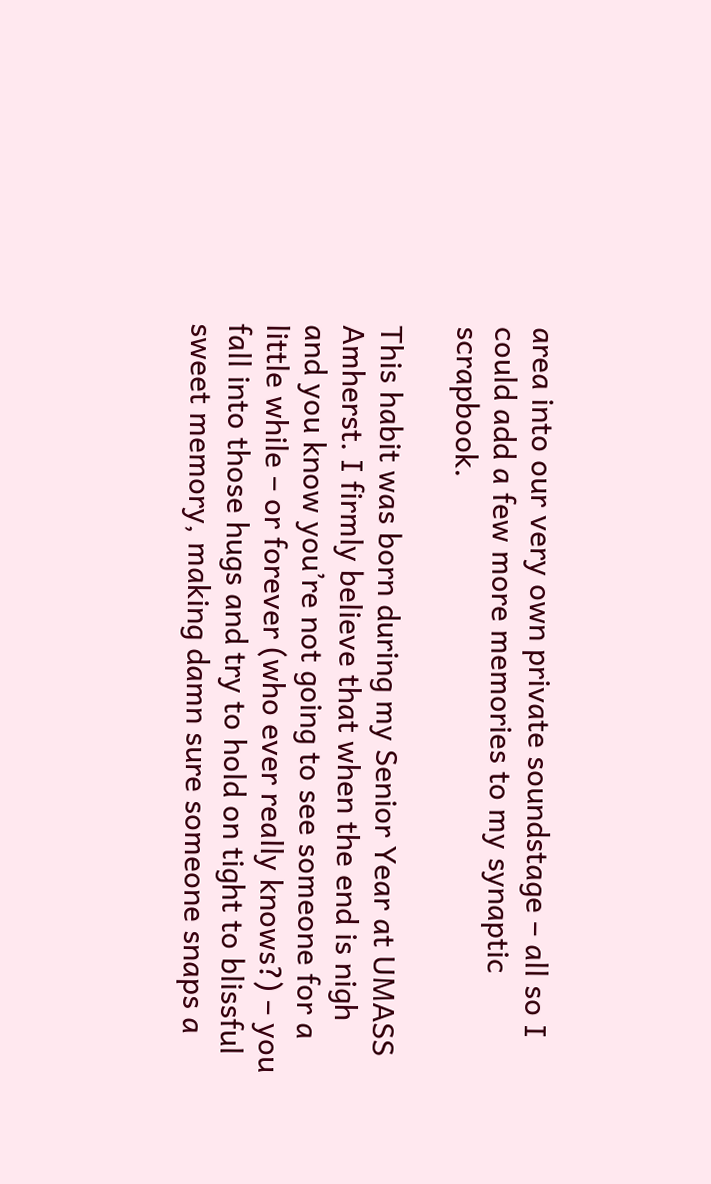area into our very own private soundstage – all so I could add a few more memories to my synaptic scrapbook.

This habit was born during my Senior Year at UMASS Amherst. I firmly believe that when the end is nigh and you know you’re not going to see someone for a little while – or forever (who ever really knows?) – you fall into those hugs and try to hold on tight to blissful sweet memory, making damn sure someone snaps a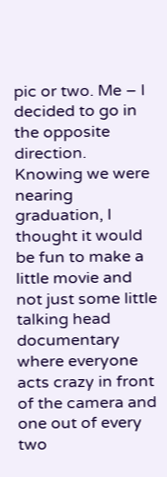pic or two. Me – I decided to go in the opposite direction. Knowing we were nearing graduation, I thought it would be fun to make a little movie and not just some little talking head documentary where everyone acts crazy in front of the camera and one out of every two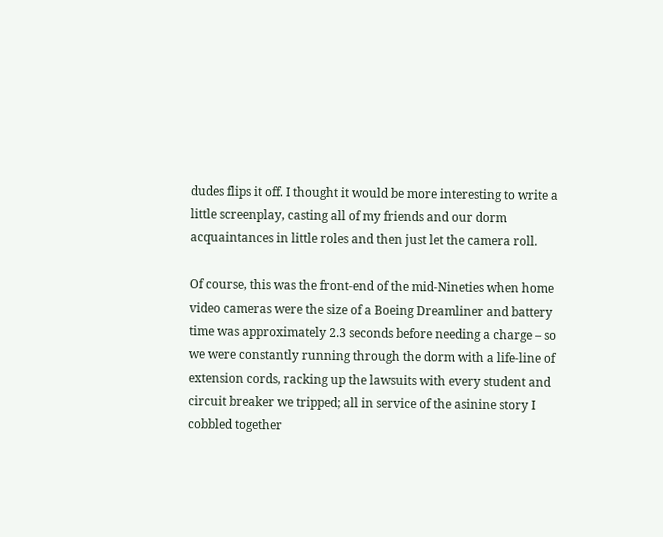dudes flips it off. I thought it would be more interesting to write a little screenplay, casting all of my friends and our dorm acquaintances in little roles and then just let the camera roll.

Of course, this was the front-end of the mid-Nineties when home video cameras were the size of a Boeing Dreamliner and battery time was approximately 2.3 seconds before needing a charge – so we were constantly running through the dorm with a life-line of extension cords, racking up the lawsuits with every student and circuit breaker we tripped; all in service of the asinine story I cobbled together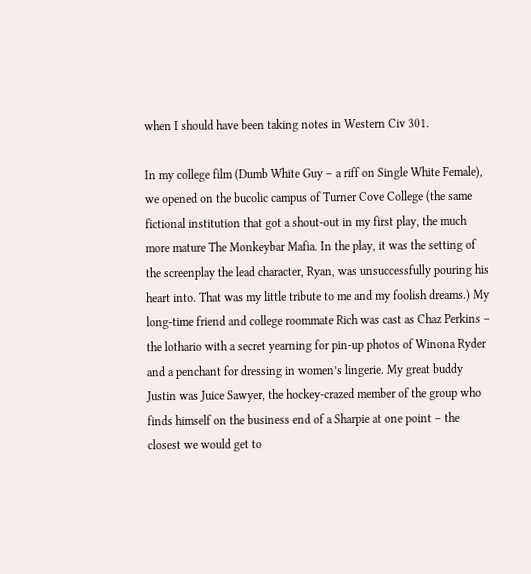when I should have been taking notes in Western Civ 301.

In my college film (Dumb White Guy – a riff on Single White Female), we opened on the bucolic campus of Turner Cove College (the same fictional institution that got a shout-out in my first play, the much more mature The Monkeybar Mafia. In the play, it was the setting of the screenplay the lead character, Ryan, was unsuccessfully pouring his heart into. That was my little tribute to me and my foolish dreams.) My long-time friend and college roommate Rich was cast as Chaz Perkins – the lothario with a secret yearning for pin-up photos of Winona Ryder and a penchant for dressing in women’s lingerie. My great buddy Justin was Juice Sawyer, the hockey-crazed member of the group who finds himself on the business end of a Sharpie at one point – the closest we would get to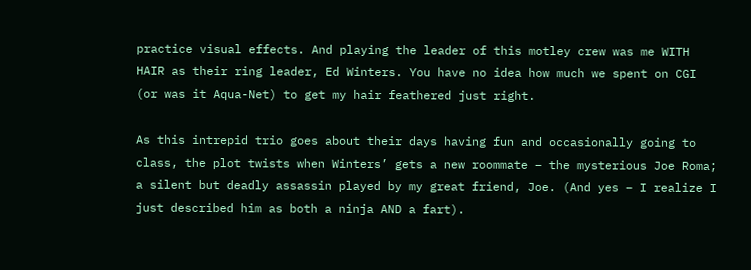practice visual effects. And playing the leader of this motley crew was me WITH HAIR as their ring leader, Ed Winters. You have no idea how much we spent on CGI (or was it Aqua-Net) to get my hair feathered just right.

As this intrepid trio goes about their days having fun and occasionally going to class, the plot twists when Winters’ gets a new roommate – the mysterious Joe Roma; a silent but deadly assassin played by my great friend, Joe. (And yes – I realize I just described him as both a ninja AND a fart).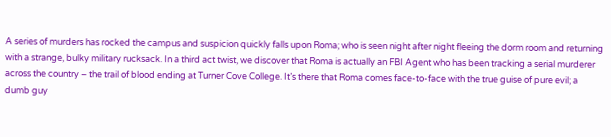A series of murders has rocked the campus and suspicion quickly falls upon Roma; who is seen night after night fleeing the dorm room and returning with a strange, bulky military rucksack. In a third act twist, we discover that Roma is actually an FBI Agent who has been tracking a serial murderer across the country – the trail of blood ending at Turner Cove College. It’s there that Roma comes face-to-face with the true guise of pure evil; a dumb guy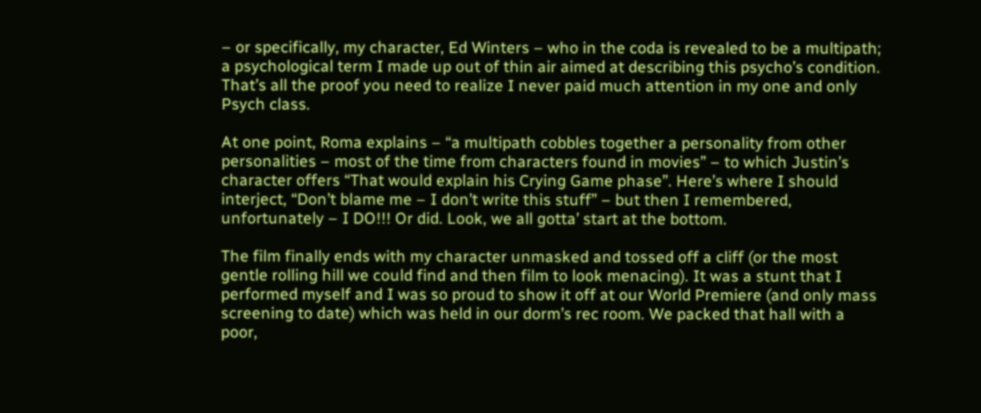– or specifically, my character, Ed Winters – who in the coda is revealed to be a multipath; a psychological term I made up out of thin air aimed at describing this psycho’s condition. That’s all the proof you need to realize I never paid much attention in my one and only Psych class.

At one point, Roma explains – “a multipath cobbles together a personality from other personalities – most of the time from characters found in movies” – to which Justin’s character offers “That would explain his Crying Game phase”. Here’s where I should interject, “Don’t blame me – I don’t write this stuff” – but then I remembered, unfortunately – I DO!!! Or did. Look, we all gotta’ start at the bottom.

The film finally ends with my character unmasked and tossed off a cliff (or the most gentle rolling hill we could find and then film to look menacing). It was a stunt that I performed myself and I was so proud to show it off at our World Premiere (and only mass screening to date) which was held in our dorm’s rec room. We packed that hall with a poor,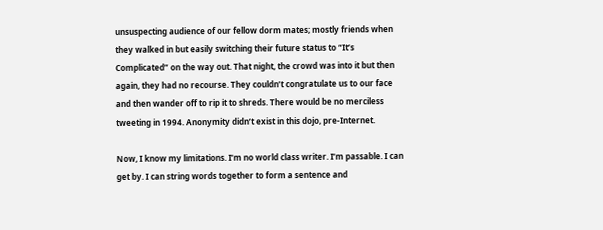unsuspecting audience of our fellow dorm mates; mostly friends when they walked in but easily switching their future status to “It’s Complicated” on the way out. That night, the crowd was into it but then again, they had no recourse. They couldn’t congratulate us to our face and then wander off to rip it to shreds. There would be no merciless tweeting in 1994. Anonymity didn’t exist in this dojo, pre-Internet.

Now, I know my limitations. I’m no world class writer. I’m passable. I can get by. I can string words together to form a sentence and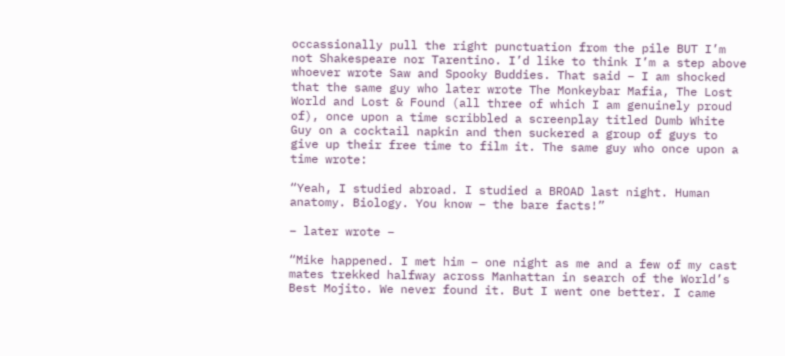occassionally pull the right punctuation from the pile BUT I’m not Shakespeare nor Tarentino. I’d like to think I’m a step above whoever wrote Saw and Spooky Buddies. That said – I am shocked that the same guy who later wrote The Monkeybar Mafia, The Lost World and Lost & Found (all three of which I am genuinely proud of), once upon a time scribbled a screenplay titled Dumb White Guy on a cocktail napkin and then suckered a group of guys to give up their free time to film it. The same guy who once upon a time wrote:

“Yeah, I studied abroad. I studied a BROAD last night. Human anatomy. Biology. You know – the bare facts!”

– later wrote –

“Mike happened. I met him – one night as me and a few of my cast mates trekked halfway across Manhattan in search of the World’s Best Mojito. We never found it. But I went one better. I came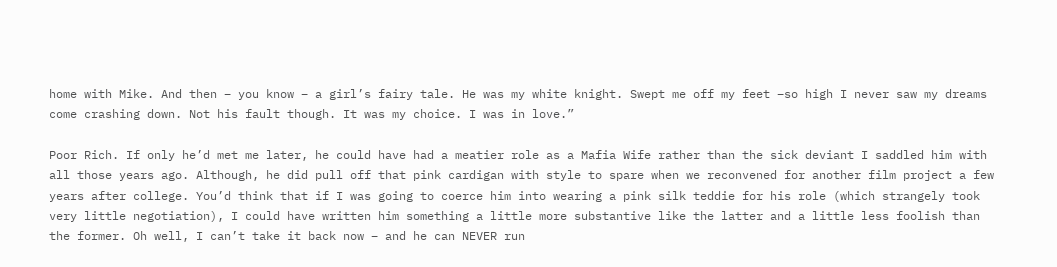home with Mike. And then – you know – a girl’s fairy tale. He was my white knight. Swept me off my feet –so high I never saw my dreams come crashing down. Not his fault though. It was my choice. I was in love.”

Poor Rich. If only he’d met me later, he could have had a meatier role as a Mafia Wife rather than the sick deviant I saddled him with all those years ago. Although, he did pull off that pink cardigan with style to spare when we reconvened for another film project a few years after college. You’d think that if I was going to coerce him into wearing a pink silk teddie for his role (which strangely took very little negotiation), I could have written him something a little more substantive like the latter and a little less foolish than the former. Oh well, I can’t take it back now – and he can NEVER run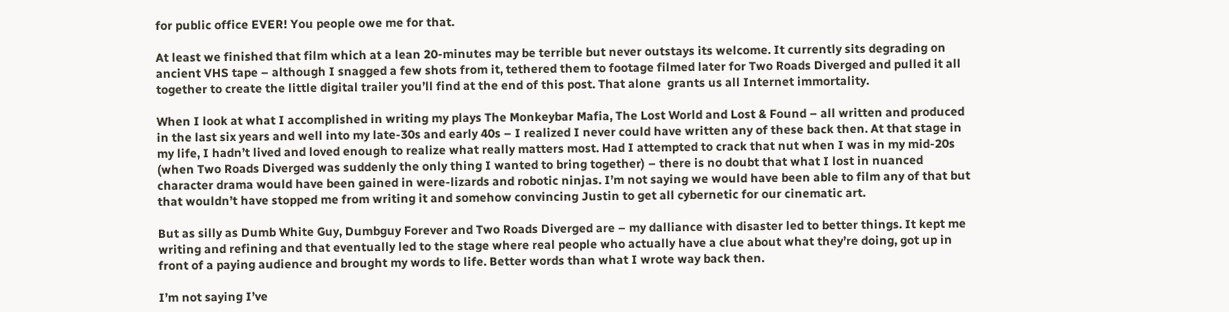for public office EVER! You people owe me for that.

At least we finished that film which at a lean 20-minutes may be terrible but never outstays its welcome. It currently sits degrading on ancient VHS tape – although I snagged a few shots from it, tethered them to footage filmed later for Two Roads Diverged and pulled it all together to create the little digital trailer you’ll find at the end of this post. That alone  grants us all Internet immortality.

When I look at what I accomplished in writing my plays The Monkeybar Mafia, The Lost World and Lost & Found – all written and produced in the last six years and well into my late-30s and early 40s – I realized I never could have written any of these back then. At that stage in my life, I hadn’t lived and loved enough to realize what really matters most. Had I attempted to crack that nut when I was in my mid-20s (when Two Roads Diverged was suddenly the only thing I wanted to bring together) – there is no doubt that what I lost in nuanced character drama would have been gained in were-lizards and robotic ninjas. I’m not saying we would have been able to film any of that but that wouldn’t have stopped me from writing it and somehow convincing Justin to get all cybernetic for our cinematic art.

But as silly as Dumb White Guy, Dumbguy Forever and Two Roads Diverged are – my dalliance with disaster led to better things. It kept me writing and refining and that eventually led to the stage where real people who actually have a clue about what they’re doing, got up in front of a paying audience and brought my words to life. Better words than what I wrote way back then.

I’m not saying I’ve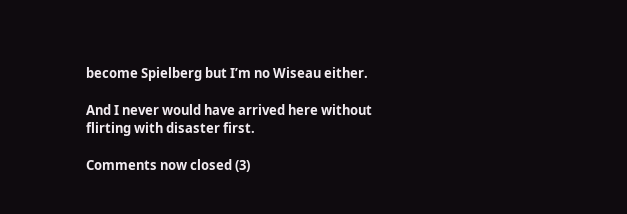become Spielberg but I’m no Wiseau either.

And I never would have arrived here without flirting with disaster first.

Comments now closed (3)